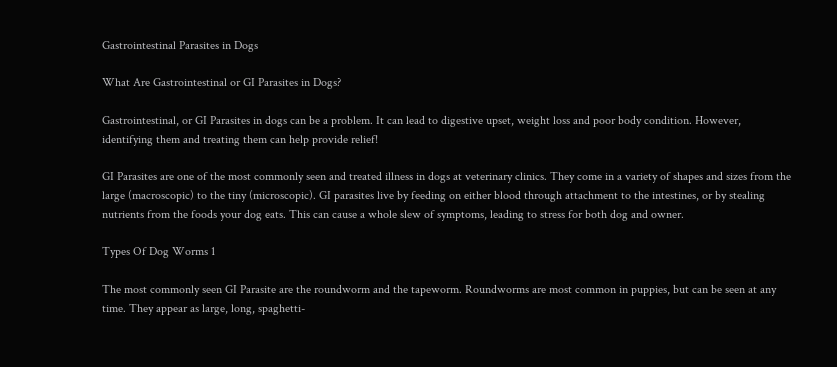Gastrointestinal Parasites in Dogs

What Are Gastrointestinal or GI Parasites in Dogs?

Gastrointestinal, or GI Parasites in dogs can be a problem. It can lead to digestive upset, weight loss and poor body condition. However, identifying them and treating them can help provide relief!

GI Parasites are one of the most commonly seen and treated illness in dogs at veterinary clinics. They come in a variety of shapes and sizes from the large (macroscopic) to the tiny (microscopic). GI parasites live by feeding on either blood through attachment to the intestines, or by stealing nutrients from the foods your dog eats. This can cause a whole slew of symptoms, leading to stress for both dog and owner.

Types Of Dog Worms 1

The most commonly seen GI Parasite are the roundworm and the tapeworm. Roundworms are most common in puppies, but can be seen at any time. They appear as large, long, spaghetti-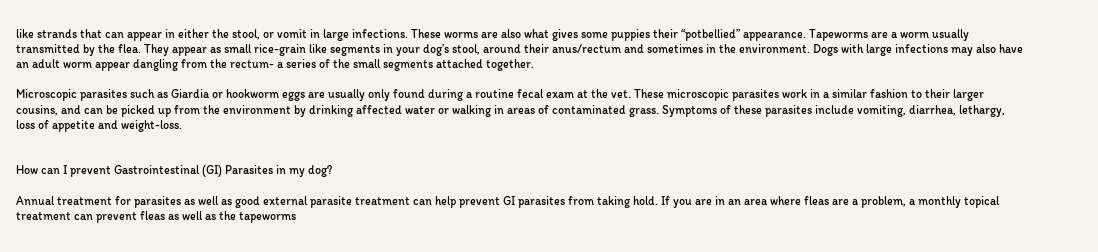like strands that can appear in either the stool, or vomit in large infections. These worms are also what gives some puppies their “potbellied” appearance. Tapeworms are a worm usually transmitted by the flea. They appear as small rice-grain like segments in your dog’s stool, around their anus/rectum and sometimes in the environment. Dogs with large infections may also have an adult worm appear dangling from the rectum- a series of the small segments attached together.

Microscopic parasites such as Giardia or hookworm eggs are usually only found during a routine fecal exam at the vet. These microscopic parasites work in a similar fashion to their larger cousins, and can be picked up from the environment by drinking affected water or walking in areas of contaminated grass. Symptoms of these parasites include vomiting, diarrhea, lethargy, loss of appetite and weight-loss.


How can I prevent Gastrointestinal (GI) Parasites in my dog?

Annual treatment for parasites as well as good external parasite treatment can help prevent GI parasites from taking hold. If you are in an area where fleas are a problem, a monthly topical treatment can prevent fleas as well as the tapeworms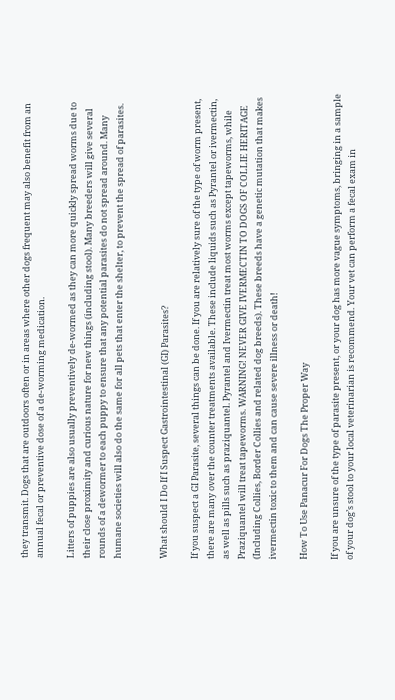they transmit. Dogs that are outdoors often or in areas where other dogs frequent may also benefit from an annual fecal or preventive dose of a de-worming medication.

Litters of puppies are also usually preventively de-wormed as they can more quickly spread worms due to their close proximity and curious nature for new things (including stool). Many breeders will give several rounds of a dewormer to each puppy to ensure that any potential parasites do not spread around. Many humane societies will also do the same for all pets that enter the shelter, to prevent the spread of parasites.


What should I Do If I Suspect Gastrointestinal (GI) Parasites?

If you suspect a GI Parasite, several things can be done. If you are relatively sure of the type of worm present, there are many over the counter treatments available. These include liquids such as Pyrantel or ivermectin, as well as pills such as praziquantel. Pyrantel and Ivermectin treat most worms except tapeworms, while Praziquantel will treat tapeworms. WARNING! NEVER GIVE IVERMECTIN TO DOGS OF COLLIE HERITAGE (Including Collies, Border Collies and related dog breeds). These breeds have a genetic mutation that makes ivermectin toxic to them and can cause severe illness or death!

How To Use Panacur For Dogs The Proper Way

If you are unsure of the type of parasite present, or your dog has more vague symptoms, bringing in a sample of your dog’s stool to your local veterinarian is recommend. Your vet can perform a fecal exam in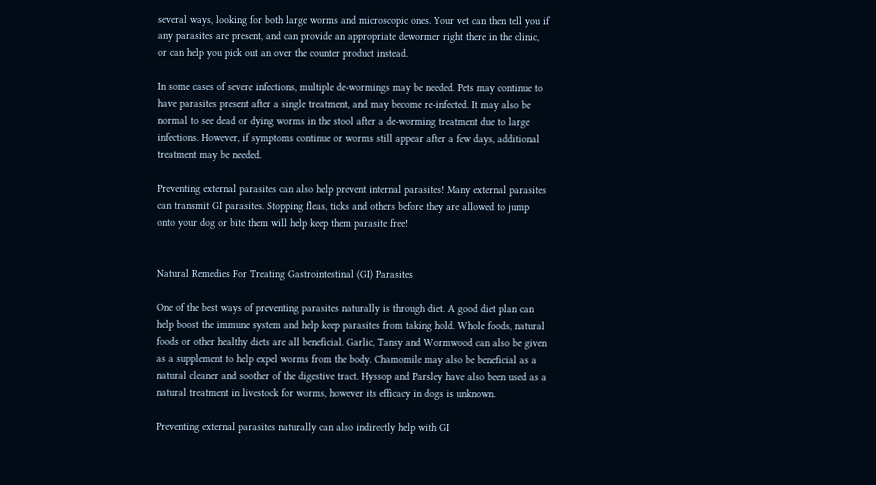several ways, looking for both large worms and microscopic ones. Your vet can then tell you if any parasites are present, and can provide an appropriate dewormer right there in the clinic, or can help you pick out an over the counter product instead.

In some cases of severe infections, multiple de-wormings may be needed. Pets may continue to have parasites present after a single treatment, and may become re-infected. It may also be normal to see dead or dying worms in the stool after a de-worming treatment due to large infections. However, if symptoms continue or worms still appear after a few days, additional treatment may be needed.

Preventing external parasites can also help prevent internal parasites! Many external parasites can transmit GI parasites. Stopping fleas, ticks and others before they are allowed to jump onto your dog or bite them will help keep them parasite free!


Natural Remedies For Treating Gastrointestinal (GI) Parasites

One of the best ways of preventing parasites naturally is through diet. A good diet plan can help boost the immune system and help keep parasites from taking hold. Whole foods, natural foods or other healthy diets are all beneficial. Garlic, Tansy and Wormwood can also be given as a supplement to help expel worms from the body. Chamomile may also be beneficial as a natural cleaner and soother of the digestive tract. Hyssop and Parsley have also been used as a natural treatment in livestock for worms, however its efficacy in dogs is unknown.

Preventing external parasites naturally can also indirectly help with GI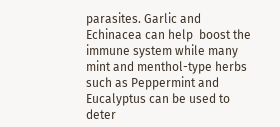parasites. Garlic and Echinacea can help  boost the immune system while many mint and menthol-type herbs such as Peppermint and Eucalyptus can be used to deter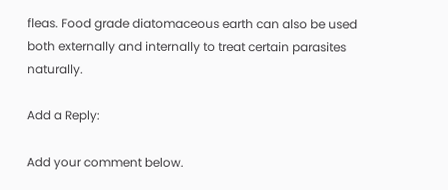fleas. Food grade diatomaceous earth can also be used both externally and internally to treat certain parasites naturally.

Add a Reply:

Add your comment below.